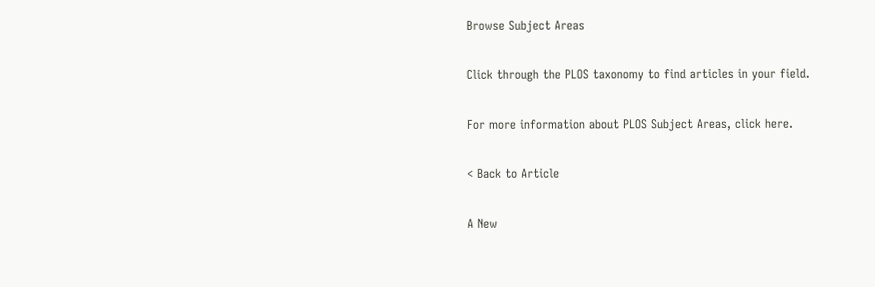Browse Subject Areas

Click through the PLOS taxonomy to find articles in your field.

For more information about PLOS Subject Areas, click here.

< Back to Article

A New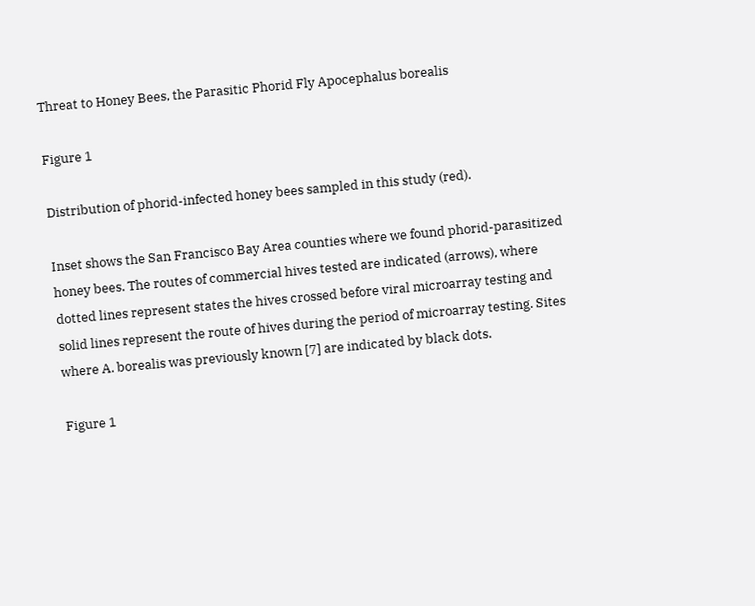Threat to Honey Bees, the Parasitic Phorid Fly Apocephalus borealis

Figure 1

Distribution of phorid-infected honey bees sampled in this study (red).

Inset shows the San Francisco Bay Area counties where we found phorid-parasitized honey bees. The routes of commercial hives tested are indicated (arrows), where dotted lines represent states the hives crossed before viral microarray testing and solid lines represent the route of hives during the period of microarray testing. Sites where A. borealis was previously known [7] are indicated by black dots.

Figure 1